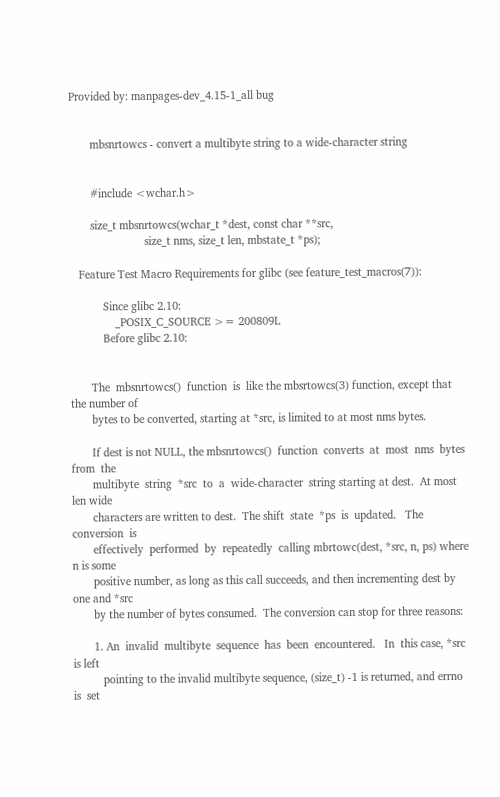Provided by: manpages-dev_4.15-1_all bug


       mbsnrtowcs - convert a multibyte string to a wide-character string


       #include <wchar.h>

       size_t mbsnrtowcs(wchar_t *dest, const char **src,
                         size_t nms, size_t len, mbstate_t *ps);

   Feature Test Macro Requirements for glibc (see feature_test_macros(7)):

           Since glibc 2.10:
               _POSIX_C_SOURCE >= 200809L
           Before glibc 2.10:


       The  mbsnrtowcs()  function  is  like the mbsrtowcs(3) function, except that the number of
       bytes to be converted, starting at *src, is limited to at most nms bytes.

       If dest is not NULL, the mbsnrtowcs()  function  converts  at  most  nms  bytes  from  the
       multibyte  string  *src  to  a  wide-character  string starting at dest.  At most len wide
       characters are written to dest.  The shift  state  *ps  is  updated.   The  conversion  is
       effectively  performed  by  repeatedly  calling mbrtowc(dest, *src, n, ps) where n is some
       positive number, as long as this call succeeds, and then incrementing dest by one and *src
       by the number of bytes consumed.  The conversion can stop for three reasons:

       1. An  invalid  multibyte  sequence  has  been  encountered.   In  this case, *src is left
          pointing to the invalid multibyte sequence, (size_t) -1 is returned, and errno  is  set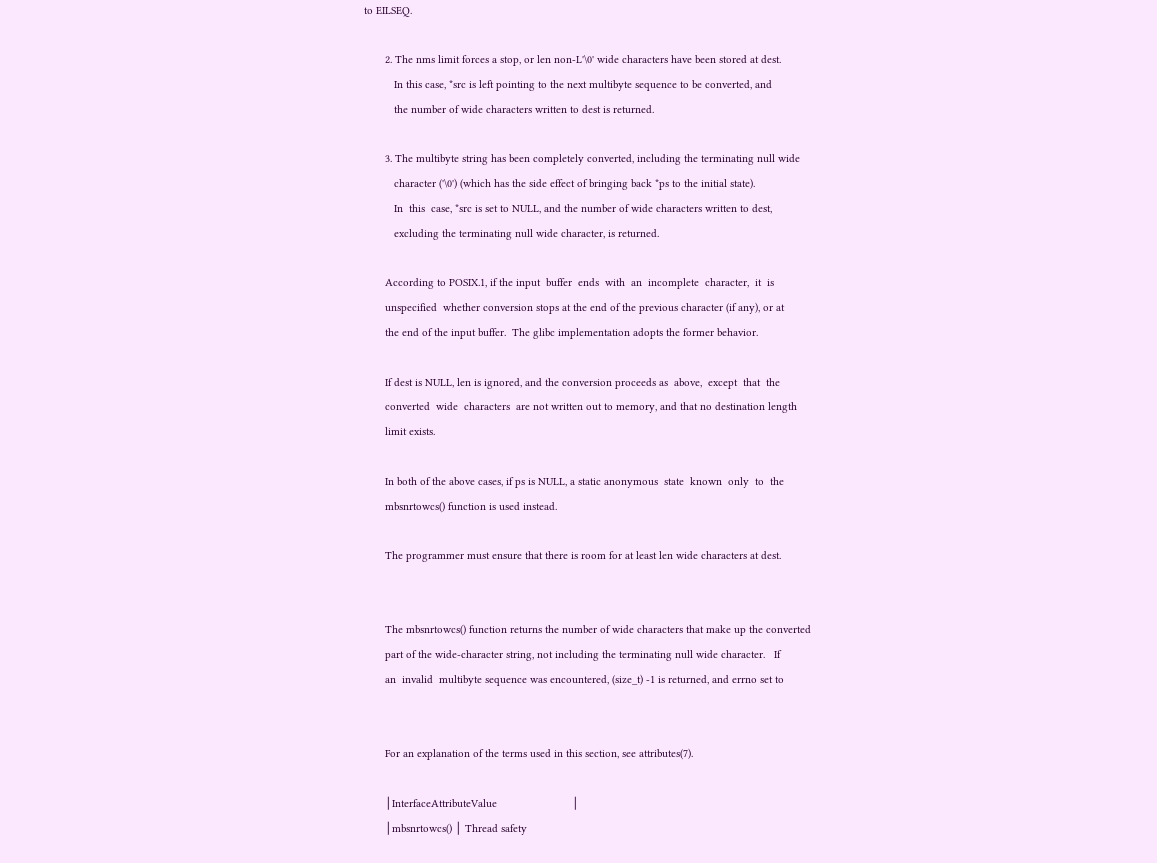to EILSEQ.

       2. The nms limit forces a stop, or len non-L'\0' wide characters have been stored at dest.
          In this case, *src is left pointing to the next multibyte sequence to be converted, and
          the number of wide characters written to dest is returned.

       3. The multibyte string has been completely converted, including the terminating null wide
          character ('\0') (which has the side effect of bringing back *ps to the initial state).
          In  this  case, *src is set to NULL, and the number of wide characters written to dest,
          excluding the terminating null wide character, is returned.

       According to POSIX.1, if the input  buffer  ends  with  an  incomplete  character,  it  is
       unspecified  whether conversion stops at the end of the previous character (if any), or at
       the end of the input buffer.  The glibc implementation adopts the former behavior.

       If dest is NULL, len is ignored, and the conversion proceeds as  above,  except  that  the
       converted  wide  characters  are not written out to memory, and that no destination length
       limit exists.

       In both of the above cases, if ps is NULL, a static anonymous  state  known  only  to  the
       mbsnrtowcs() function is used instead.

       The programmer must ensure that there is room for at least len wide characters at dest.


       The mbsnrtowcs() function returns the number of wide characters that make up the converted
       part of the wide-character string, not including the terminating null wide character.   If
       an  invalid  multibyte sequence was encountered, (size_t) -1 is returned, and errno set to


       For an explanation of the terms used in this section, see attributes(7).

       │InterfaceAttributeValue                         │
       │mbsnrtowcs() │ Thread safety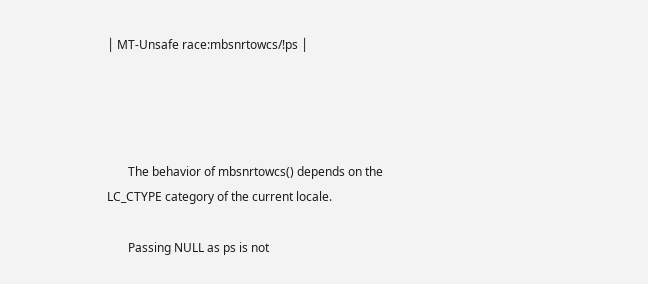│ MT-Unsafe race:mbsnrtowcs/!ps │




       The behavior of mbsnrtowcs() depends on the LC_CTYPE category of the current locale.

       Passing NULL as ps is not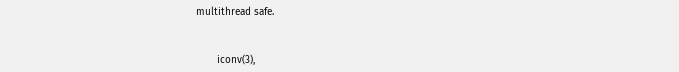multithread safe.


       iconv(3),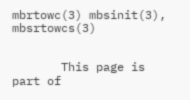mbrtowc(3) mbsinit(3), mbsrtowcs(3)


       This page is part of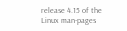release 4.15 of the Linux man-pages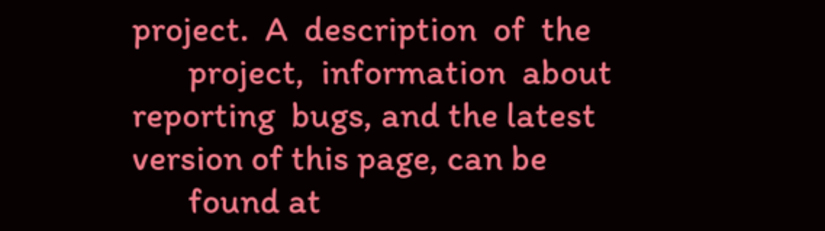project.  A  description  of  the
       project,  information  about  reporting  bugs, and the latest version of this page, can be
       found at